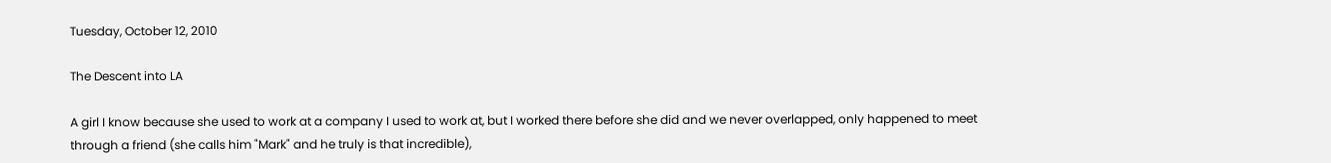Tuesday, October 12, 2010

The Descent into LA

A girl I know because she used to work at a company I used to work at, but I worked there before she did and we never overlapped, only happened to meet through a friend (she calls him "Mark" and he truly is that incredible),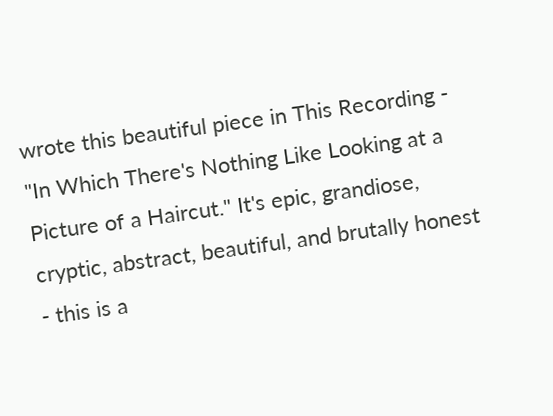wrote this beautiful piece in This Recording - "In Which There's Nothing Like Looking at a Picture of a Haircut." It's epic, grandiose, cryptic, abstract, beautiful, and brutally honest - this is a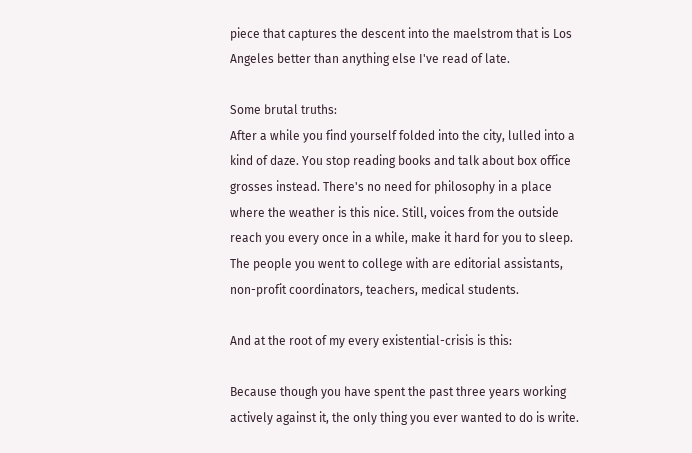piece that captures the descent into the maelstrom that is Los Angeles better than anything else I've read of late.

Some brutal truths:
After a while you find yourself folded into the city, lulled into a kind of daze. You stop reading books and talk about box office grosses instead. There's no need for philosophy in a place where the weather is this nice. Still, voices from the outside reach you every once in a while, make it hard for you to sleep. The people you went to college with are editorial assistants, non-profit coordinators, teachers, medical students.

And at the root of my every existential-crisis is this:

Because though you have spent the past three years working actively against it, the only thing you ever wanted to do is write.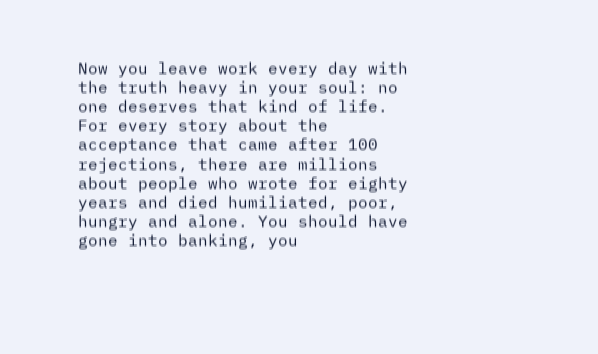Now you leave work every day with the truth heavy in your soul: no one deserves that kind of life. For every story about the acceptance that came after 100 rejections, there are millions about people who wrote for eighty years and died humiliated, poor, hungry and alone. You should have gone into banking, you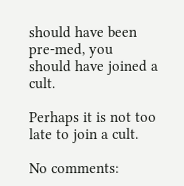should have been pre-med, you should have joined a cult.

Perhaps it is not too late to join a cult.

No comments: